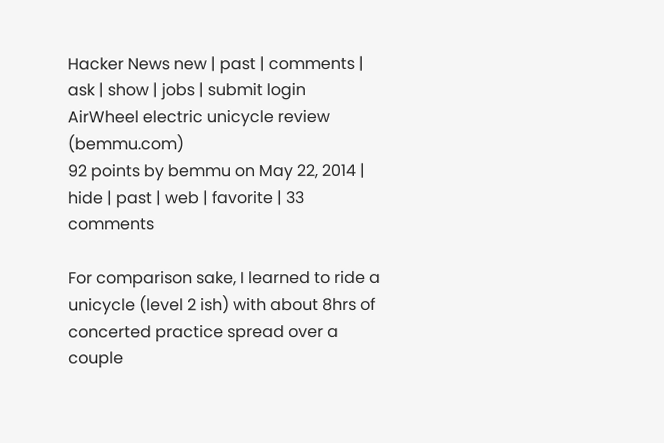Hacker News new | past | comments | ask | show | jobs | submit login
AirWheel electric unicycle review (bemmu.com)
92 points by bemmu on May 22, 2014 | hide | past | web | favorite | 33 comments

For comparison sake, I learned to ride a unicycle (level 2 ish) with about 8hrs of concerted practice spread over a couple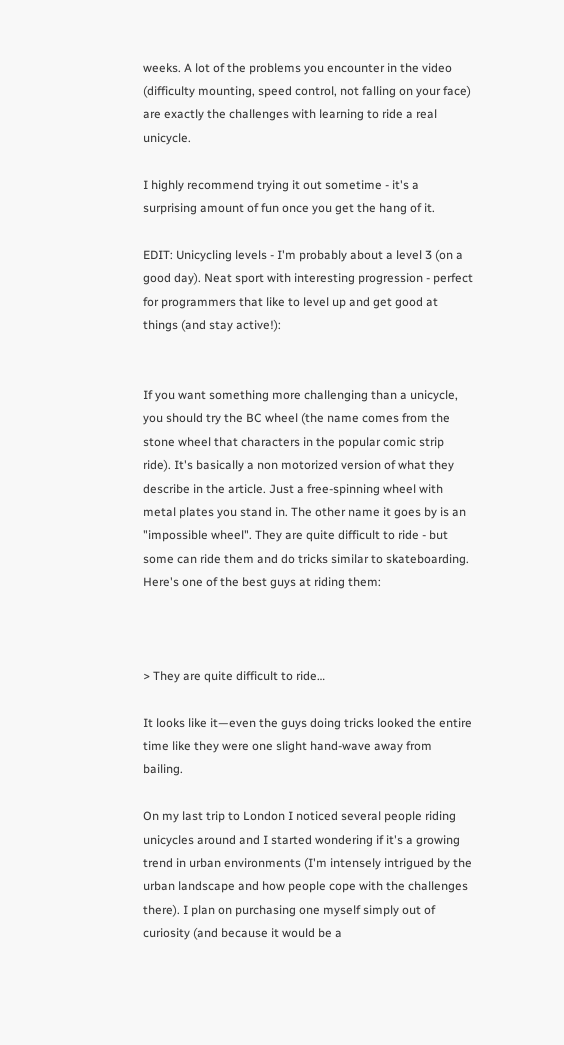weeks. A lot of the problems you encounter in the video (difficulty mounting, speed control, not falling on your face) are exactly the challenges with learning to ride a real unicycle.

I highly recommend trying it out sometime - it's a surprising amount of fun once you get the hang of it.

EDIT: Unicycling levels - I'm probably about a level 3 (on a good day). Neat sport with interesting progression - perfect for programmers that like to level up and get good at things (and stay active!):


If you want something more challenging than a unicycle, you should try the BC wheel (the name comes from the stone wheel that characters in the popular comic strip ride). It's basically a non motorized version of what they describe in the article. Just a free-spinning wheel with metal plates you stand in. The other name it goes by is an "impossible wheel". They are quite difficult to ride - but some can ride them and do tricks similar to skateboarding. Here's one of the best guys at riding them:



> They are quite difficult to ride…

It looks like it—even the guys doing tricks looked the entire time like they were one slight hand-wave away from bailing.

On my last trip to London I noticed several people riding unicycles around and I started wondering if it's a growing trend in urban environments (I'm intensely intrigued by the urban landscape and how people cope with the challenges there). I plan on purchasing one myself simply out of curiosity (and because it would be a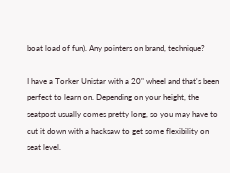boat load of fun). Any pointers on brand, technique?

I have a Torker Unistar with a 20" wheel and that's been perfect to learn on. Depending on your height, the seatpost usually comes pretty long, so you may have to cut it down with a hacksaw to get some flexibility on seat level.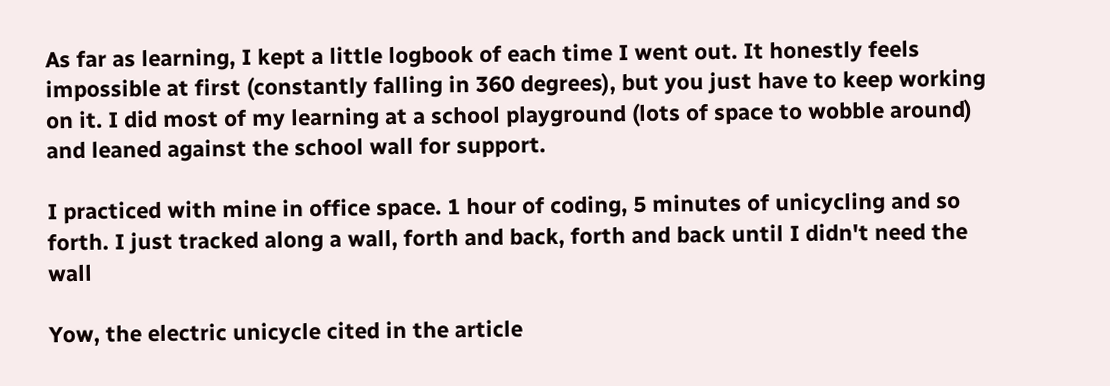As far as learning, I kept a little logbook of each time I went out. It honestly feels impossible at first (constantly falling in 360 degrees), but you just have to keep working on it. I did most of my learning at a school playground (lots of space to wobble around) and leaned against the school wall for support.

I practiced with mine in office space. 1 hour of coding, 5 minutes of unicycling and so forth. I just tracked along a wall, forth and back, forth and back until I didn't need the wall

Yow, the electric unicycle cited in the article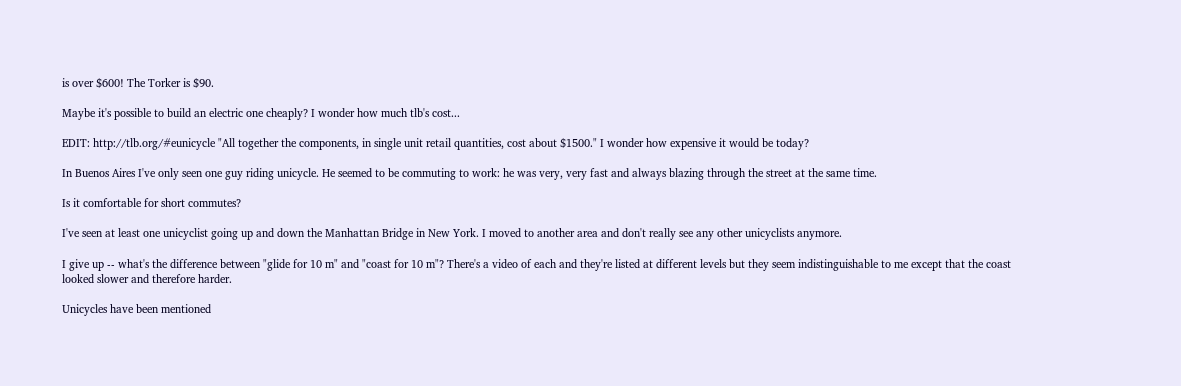is over $600! The Torker is $90.

Maybe it's possible to build an electric one cheaply? I wonder how much tlb's cost...

EDIT: http://tlb.org/#eunicycle "All together the components, in single unit retail quantities, cost about $1500." I wonder how expensive it would be today?

In Buenos Aires I've only seen one guy riding unicycle. He seemed to be commuting to work: he was very, very fast and always blazing through the street at the same time.

Is it comfortable for short commutes?

I've seen at least one unicyclist going up and down the Manhattan Bridge in New York. I moved to another area and don't really see any other unicyclists anymore.

I give up -- what's the difference between "glide for 10 m" and "coast for 10 m"? There's a video of each and they're listed at different levels but they seem indistinguishable to me except that the coast looked slower and therefore harder.

Unicycles have been mentioned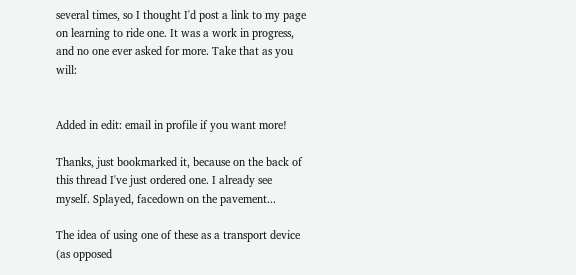several times, so I thought I'd post a link to my page on learning to ride one. It was a work in progress, and no one ever asked for more. Take that as you will:


Added in edit: email in profile if you want more!

Thanks, just bookmarked it, because on the back of this thread I've just ordered one. I already see myself. Splayed, facedown on the pavement...

The idea of using one of these as a transport device (as opposed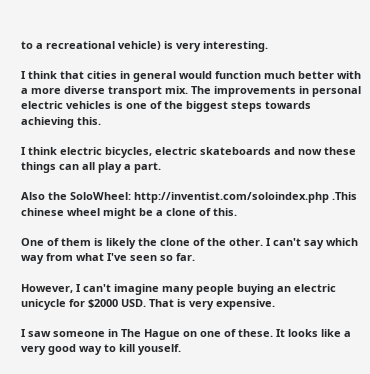to a recreational vehicle) is very interesting.

I think that cities in general would function much better with a more diverse transport mix. The improvements in personal electric vehicles is one of the biggest steps towards achieving this.

I think electric bicycles, electric skateboards and now these things can all play a part.

Also the SoloWheel: http://inventist.com/soloindex.php .This chinese wheel might be a clone of this.

One of them is likely the clone of the other. I can't say which way from what I've seen so far.

However, I can't imagine many people buying an electric unicycle for $2000 USD. That is very expensive.

I saw someone in The Hague on one of these. It looks like a very good way to kill youself.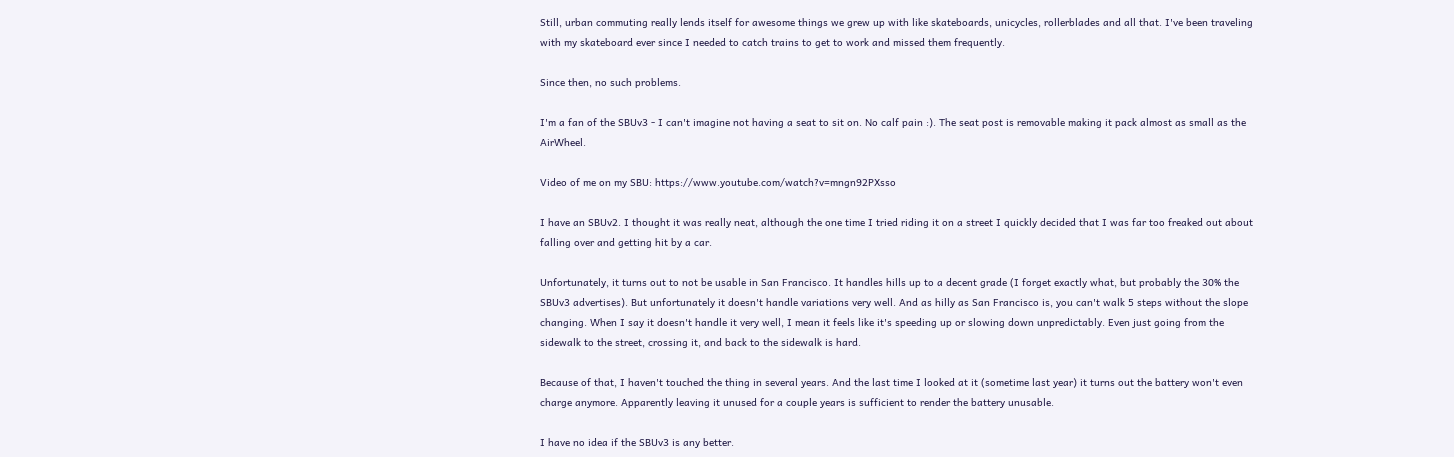Still, urban commuting really lends itself for awesome things we grew up with like skateboards, unicycles, rollerblades and all that. I've been traveling with my skateboard ever since I needed to catch trains to get to work and missed them frequently.

Since then, no such problems.

I'm a fan of the SBUv3 - I can't imagine not having a seat to sit on. No calf pain :). The seat post is removable making it pack almost as small as the AirWheel.

Video of me on my SBU: https://www.youtube.com/watch?v=mngn92PXsso

I have an SBUv2. I thought it was really neat, although the one time I tried riding it on a street I quickly decided that I was far too freaked out about falling over and getting hit by a car.

Unfortunately, it turns out to not be usable in San Francisco. It handles hills up to a decent grade (I forget exactly what, but probably the 30% the SBUv3 advertises). But unfortunately it doesn't handle variations very well. And as hilly as San Francisco is, you can't walk 5 steps without the slope changing. When I say it doesn't handle it very well, I mean it feels like it's speeding up or slowing down unpredictably. Even just going from the sidewalk to the street, crossing it, and back to the sidewalk is hard.

Because of that, I haven't touched the thing in several years. And the last time I looked at it (sometime last year) it turns out the battery won't even charge anymore. Apparently leaving it unused for a couple years is sufficient to render the battery unusable.

I have no idea if the SBUv3 is any better.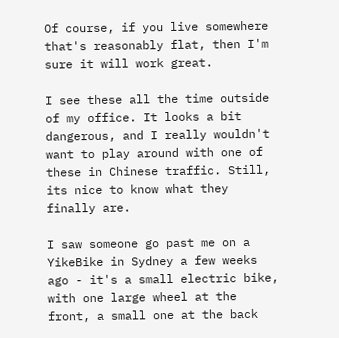Of course, if you live somewhere that's reasonably flat, then I'm sure it will work great.

I see these all the time outside of my office. It looks a bit dangerous, and I really wouldn't want to play around with one of these in Chinese traffic. Still, its nice to know what they finally are.

I saw someone go past me on a YikeBike in Sydney a few weeks ago - it's a small electric bike, with one large wheel at the front, a small one at the back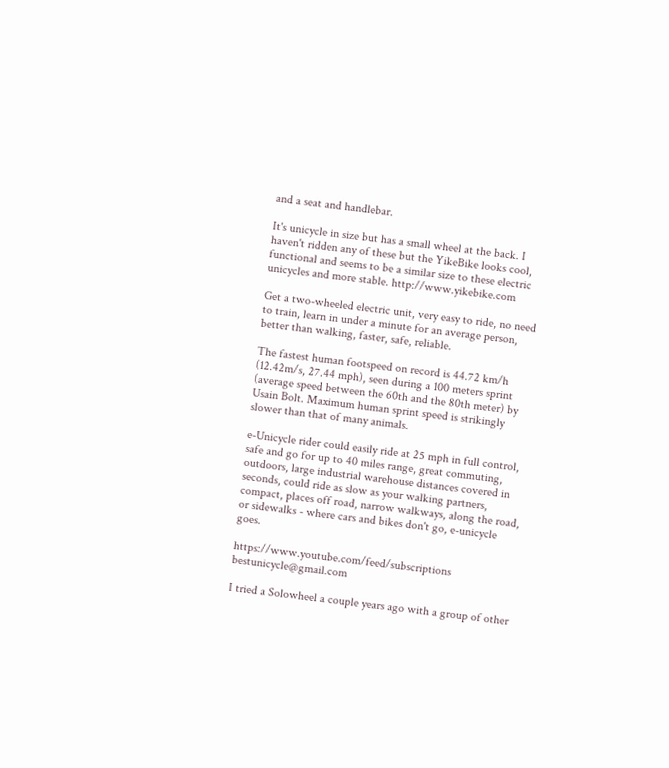and a seat and handlebar.

It's unicycle in size but has a small wheel at the back. I haven't ridden any of these but the YikeBike looks cool, functional and seems to be a similar size to these electric unicycles and more stable. http://www.yikebike.com

Get a two-wheeled electric unit, very easy to ride, no need to train, learn in under a minute for an average person, better than walking, faster, safe, reliable.

The fastest human footspeed on record is 44.72 km/h (12.42m/s, 27.44 mph), seen during a 100 meters sprint (average speed between the 60th and the 80th meter) by Usain Bolt. Maximum human sprint speed is strikingly slower than that of many animals.

e-Unicycle rider could easily ride at 25 mph in full control, safe and go for up to 40 miles range, great commuting, outdoors, large industrial warehouse distances covered in seconds, could ride as slow as your walking partners, compact, places off road, narrow walkways, along the road, or sidewalks - where cars and bikes don't go, e-unicycle goes.

https://www.youtube.com/feed/subscriptions bestunicycle@gmail.com

I tried a Solowheel a couple years ago with a group of other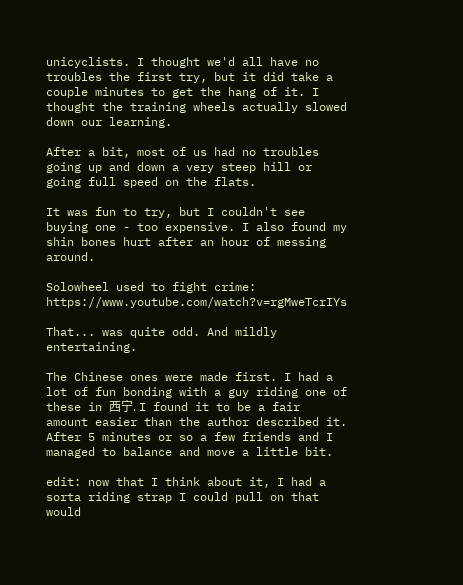unicyclists. I thought we'd all have no troubles the first try, but it did take a couple minutes to get the hang of it. I thought the training wheels actually slowed down our learning.

After a bit, most of us had no troubles going up and down a very steep hill or going full speed on the flats.

It was fun to try, but I couldn't see buying one - too expensive. I also found my shin bones hurt after an hour of messing around.

Solowheel used to fight crime: https://www.youtube.com/watch?v=rgMweTcrIYs

That... was quite odd. And mildly entertaining.

The Chinese ones were made first. I had a lot of fun bonding with a guy riding one of these in 西宁. I found it to be a fair amount easier than the author described it. After 5 minutes or so a few friends and I managed to balance and move a little bit.

edit: now that I think about it, I had a sorta riding strap I could pull on that would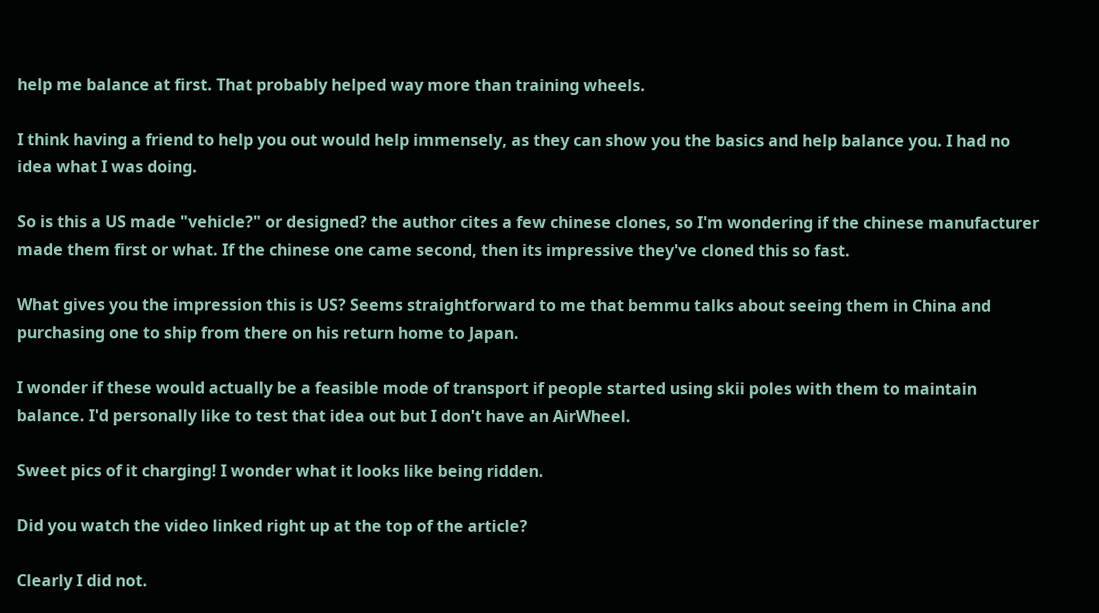help me balance at first. That probably helped way more than training wheels.

I think having a friend to help you out would help immensely, as they can show you the basics and help balance you. I had no idea what I was doing.

So is this a US made "vehicle?" or designed? the author cites a few chinese clones, so I'm wondering if the chinese manufacturer made them first or what. If the chinese one came second, then its impressive they've cloned this so fast.

What gives you the impression this is US? Seems straightforward to me that bemmu talks about seeing them in China and purchasing one to ship from there on his return home to Japan.

I wonder if these would actually be a feasible mode of transport if people started using skii poles with them to maintain balance. I'd personally like to test that idea out but I don't have an AirWheel.

Sweet pics of it charging! I wonder what it looks like being ridden.

Did you watch the video linked right up at the top of the article?

Clearly I did not.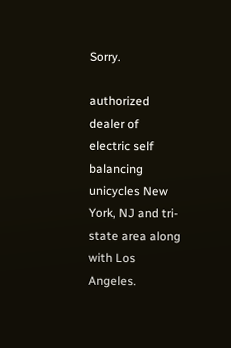Sorry.

authorized dealer of electric self balancing unicycles New York, NJ and tri-state area along with Los Angeles.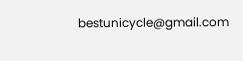bestunicycle@gmail.com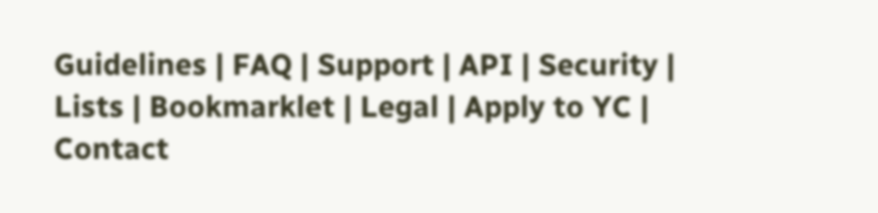Guidelines | FAQ | Support | API | Security | Lists | Bookmarklet | Legal | Apply to YC | Contact